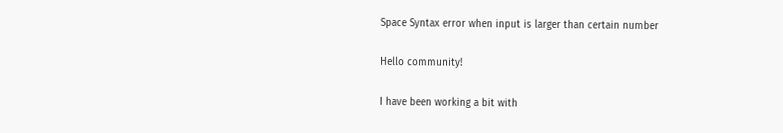Space Syntax error when input is larger than certain number

Hello community!

I have been working a bit with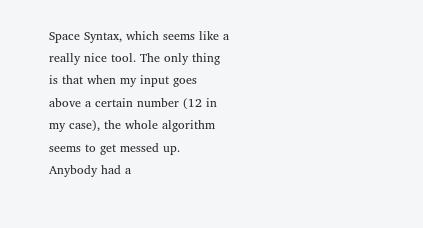Space Syntax, which seems like a really nice tool. The only thing is that when my input goes above a certain number (12 in my case), the whole algorithm seems to get messed up.
Anybody had a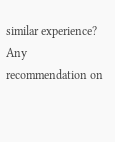similar experience? Any recommendation on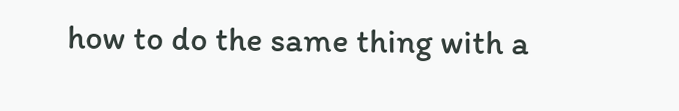how to do the same thing with a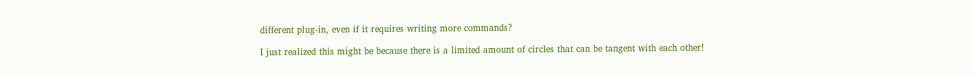different plug-in, even if it requires writing more commands?

I just realized this might be because there is a limited amount of circles that can be tangent with each other!